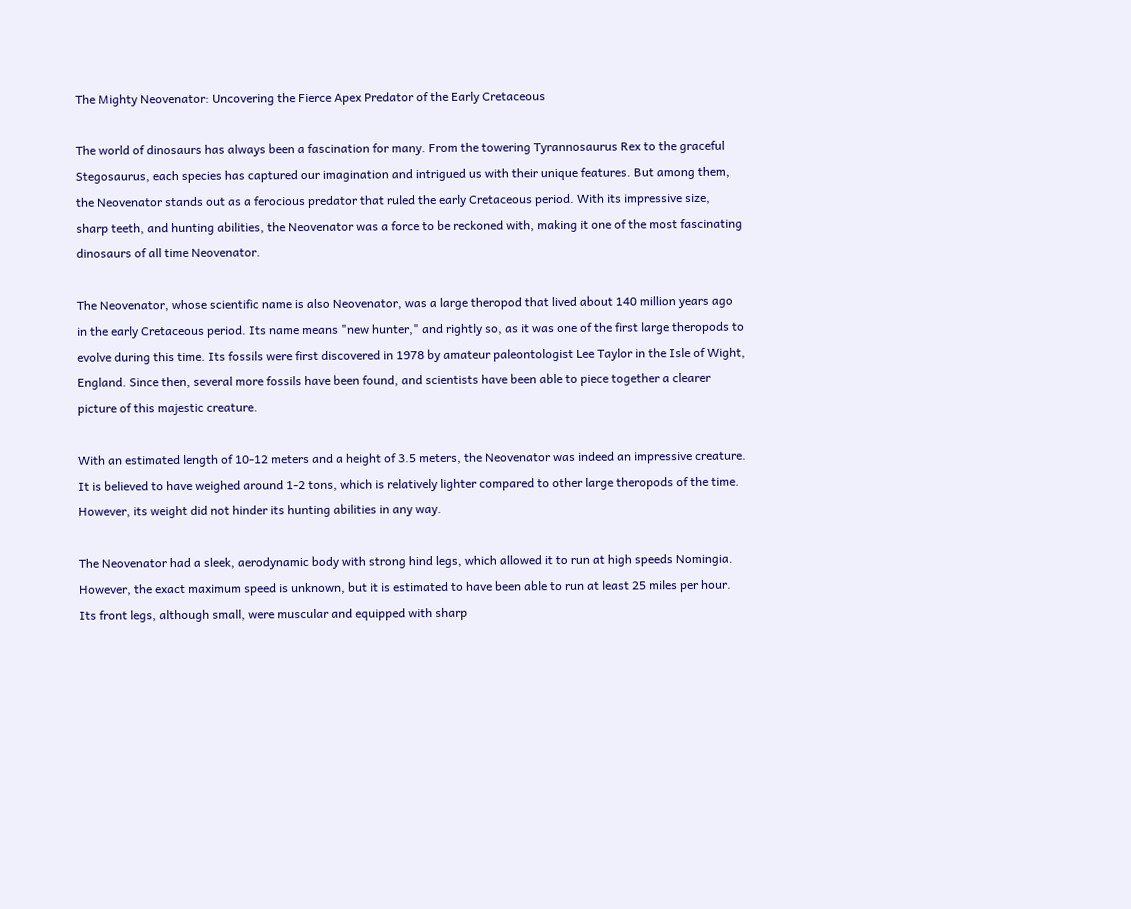The Mighty Neovenator: Uncovering the Fierce Apex Predator of the Early Cretaceous

The world of dinosaurs has always been a fascination for many. From the towering Tyrannosaurus Rex to the graceful Stegosaurus, each species has captured our imagination and intrigued us with their unique features. But among them, the Neovenator stands out as a ferocious predator that ruled the early Cretaceous period. With its impressive size, sharp teeth, and hunting abilities, the Neovenator was a force to be reckoned with, making it one of the most fascinating dinosaurs of all time Neovenator.

The Neovenator, whose scientific name is also Neovenator, was a large theropod that lived about 140 million years ago in the early Cretaceous period. Its name means "new hunter," and rightly so, as it was one of the first large theropods to evolve during this time. Its fossils were first discovered in 1978 by amateur paleontologist Lee Taylor in the Isle of Wight, England. Since then, several more fossils have been found, and scientists have been able to piece together a clearer picture of this majestic creature.

With an estimated length of 10-12 meters and a height of 3.5 meters, the Neovenator was indeed an impressive creature. It is believed to have weighed around 1-2 tons, which is relatively lighter compared to other large theropods of the time. However, its weight did not hinder its hunting abilities in any way.

The Neovenator had a sleek, aerodynamic body with strong hind legs, which allowed it to run at high speeds Nomingia. However, the exact maximum speed is unknown, but it is estimated to have been able to run at least 25 miles per hour. Its front legs, although small, were muscular and equipped with sharp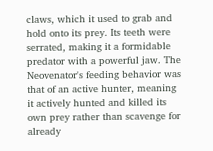claws, which it used to grab and hold onto its prey. Its teeth were serrated, making it a formidable predator with a powerful jaw. The Neovenator's feeding behavior was that of an active hunter, meaning it actively hunted and killed its own prey rather than scavenge for already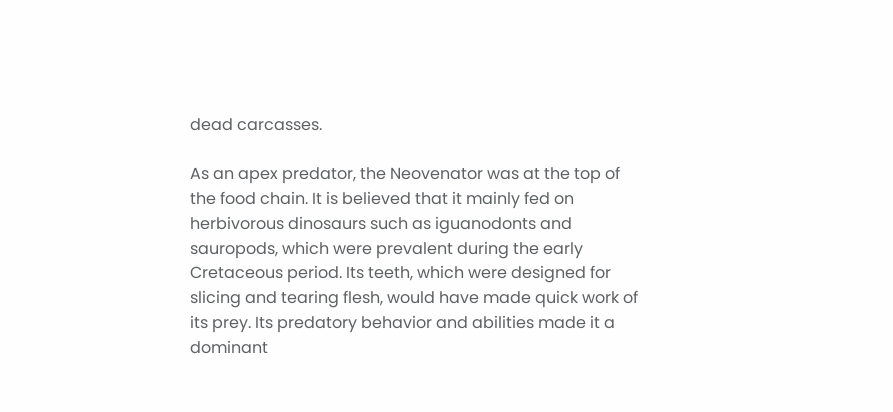dead carcasses.

As an apex predator, the Neovenator was at the top of the food chain. It is believed that it mainly fed on herbivorous dinosaurs such as iguanodonts and sauropods, which were prevalent during the early Cretaceous period. Its teeth, which were designed for slicing and tearing flesh, would have made quick work of its prey. Its predatory behavior and abilities made it a dominant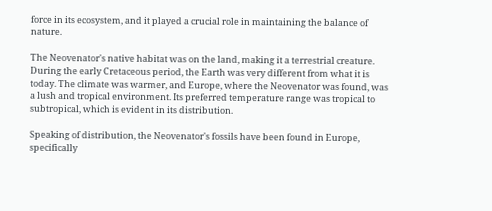force in its ecosystem, and it played a crucial role in maintaining the balance of nature.

The Neovenator's native habitat was on the land, making it a terrestrial creature. During the early Cretaceous period, the Earth was very different from what it is today. The climate was warmer, and Europe, where the Neovenator was found, was a lush and tropical environment. Its preferred temperature range was tropical to subtropical, which is evident in its distribution.

Speaking of distribution, the Neovenator's fossils have been found in Europe, specifically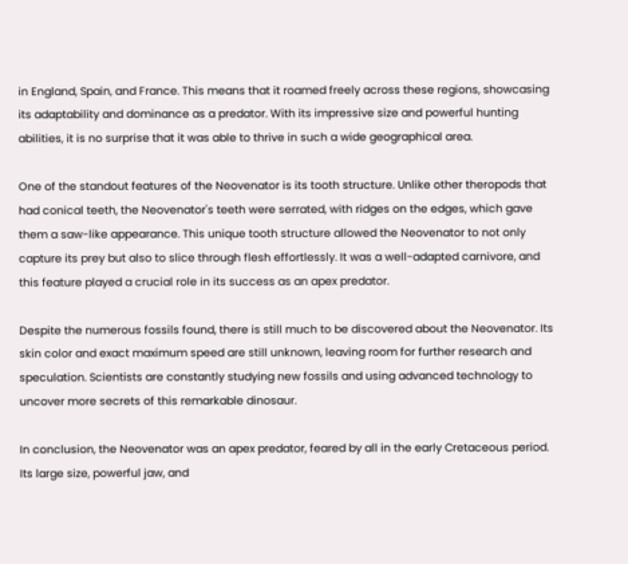in England, Spain, and France. This means that it roamed freely across these regions, showcasing its adaptability and dominance as a predator. With its impressive size and powerful hunting abilities, it is no surprise that it was able to thrive in such a wide geographical area.

One of the standout features of the Neovenator is its tooth structure. Unlike other theropods that had conical teeth, the Neovenator's teeth were serrated, with ridges on the edges, which gave them a saw-like appearance. This unique tooth structure allowed the Neovenator to not only capture its prey but also to slice through flesh effortlessly. It was a well-adapted carnivore, and this feature played a crucial role in its success as an apex predator.

Despite the numerous fossils found, there is still much to be discovered about the Neovenator. Its skin color and exact maximum speed are still unknown, leaving room for further research and speculation. Scientists are constantly studying new fossils and using advanced technology to uncover more secrets of this remarkable dinosaur.

In conclusion, the Neovenator was an apex predator, feared by all in the early Cretaceous period. Its large size, powerful jaw, and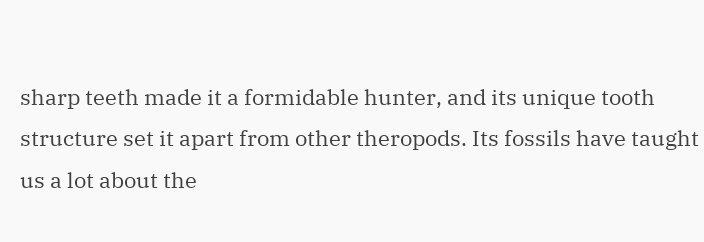sharp teeth made it a formidable hunter, and its unique tooth structure set it apart from other theropods. Its fossils have taught us a lot about the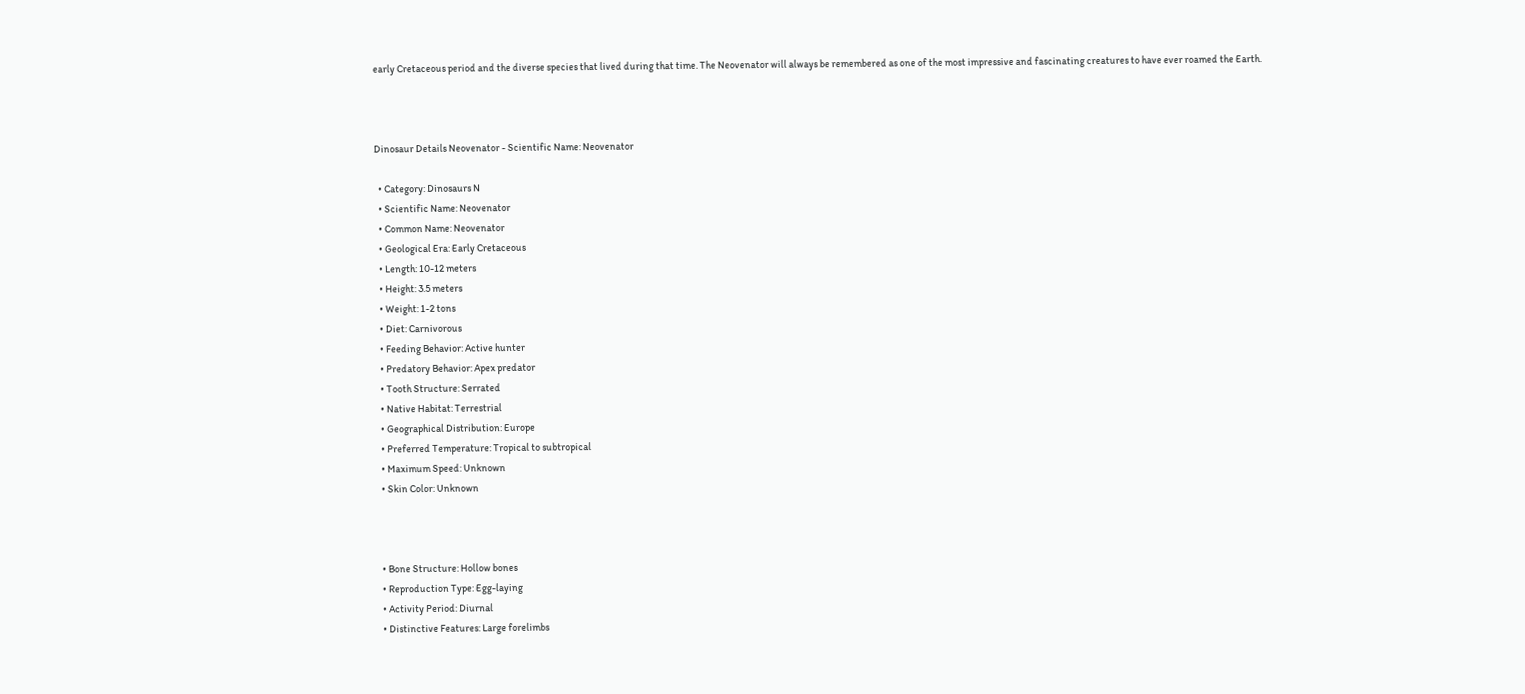early Cretaceous period and the diverse species that lived during that time. The Neovenator will always be remembered as one of the most impressive and fascinating creatures to have ever roamed the Earth.



Dinosaur Details Neovenator - Scientific Name: Neovenator

  • Category: Dinosaurs N
  • Scientific Name: Neovenator
  • Common Name: Neovenator
  • Geological Era: Early Cretaceous
  • Length: 10-12 meters
  • Height: 3.5 meters
  • Weight: 1-2 tons
  • Diet: Carnivorous
  • Feeding Behavior: Active hunter
  • Predatory Behavior: Apex predator
  • Tooth Structure: Serrated
  • Native Habitat: Terrestrial
  • Geographical Distribution: Europe
  • Preferred Temperature: Tropical to subtropical
  • Maximum Speed: Unknown
  • Skin Color: Unknown



  • Bone Structure: Hollow bones
  • Reproduction Type: Egg-laying
  • Activity Period: Diurnal
  • Distinctive Features: Large forelimbs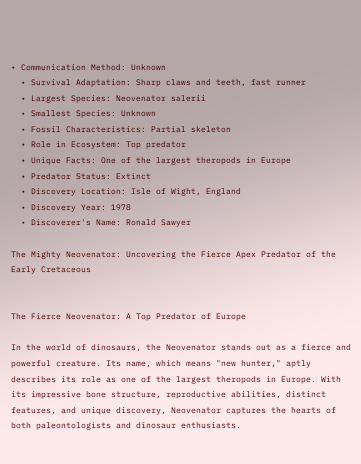• Communication Method: Unknown
  • Survival Adaptation: Sharp claws and teeth, fast runner
  • Largest Species: Neovenator salerii
  • Smallest Species: Unknown
  • Fossil Characteristics: Partial skeleton
  • Role in Ecosystem: Top predator
  • Unique Facts: One of the largest theropods in Europe
  • Predator Status: Extinct
  • Discovery Location: Isle of Wight, England
  • Discovery Year: 1978
  • Discoverer's Name: Ronald Sawyer

The Mighty Neovenator: Uncovering the Fierce Apex Predator of the Early Cretaceous


The Fierce Neovenator: A Top Predator of Europe

In the world of dinosaurs, the Neovenator stands out as a fierce and powerful creature. Its name, which means "new hunter," aptly describes its role as one of the largest theropods in Europe. With its impressive bone structure, reproductive abilities, distinct features, and unique discovery, Neovenator captures the hearts of both paleontologists and dinosaur enthusiasts.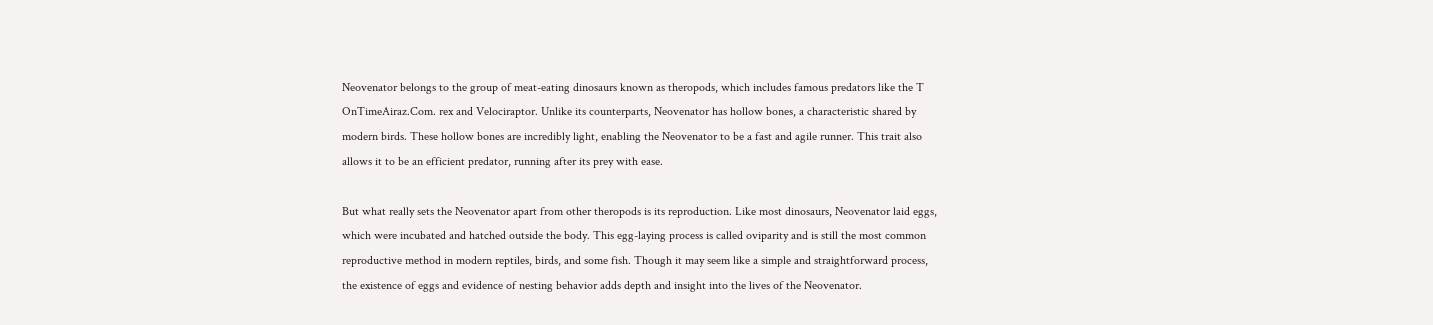Neovenator belongs to the group of meat-eating dinosaurs known as theropods, which includes famous predators like the T OnTimeAiraz.Com. rex and Velociraptor. Unlike its counterparts, Neovenator has hollow bones, a characteristic shared by modern birds. These hollow bones are incredibly light, enabling the Neovenator to be a fast and agile runner. This trait also allows it to be an efficient predator, running after its prey with ease.

But what really sets the Neovenator apart from other theropods is its reproduction. Like most dinosaurs, Neovenator laid eggs, which were incubated and hatched outside the body. This egg-laying process is called oviparity and is still the most common reproductive method in modern reptiles, birds, and some fish. Though it may seem like a simple and straightforward process, the existence of eggs and evidence of nesting behavior adds depth and insight into the lives of the Neovenator.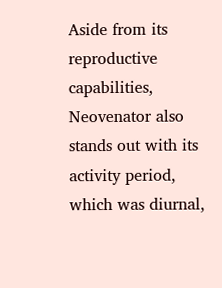Aside from its reproductive capabilities, Neovenator also stands out with its activity period, which was diurnal,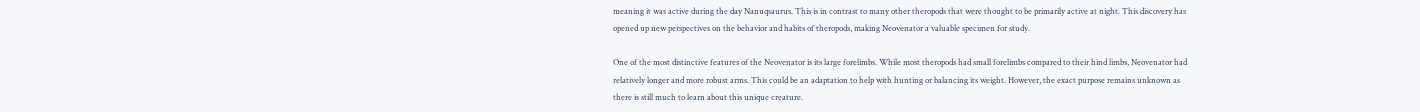meaning it was active during the day Nanuqsaurus. This is in contrast to many other theropods that were thought to be primarily active at night. This discovery has opened up new perspectives on the behavior and habits of theropods, making Neovenator a valuable specimen for study.

One of the most distinctive features of the Neovenator is its large forelimbs. While most theropods had small forelimbs compared to their hind limbs, Neovenator had relatively longer and more robust arms. This could be an adaptation to help with hunting or balancing its weight. However, the exact purpose remains unknown as there is still much to learn about this unique creature.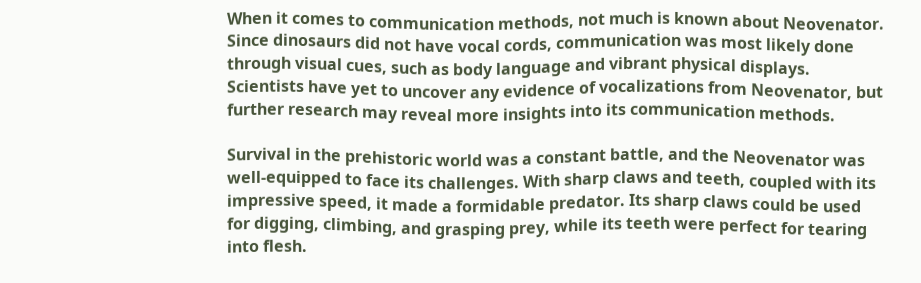When it comes to communication methods, not much is known about Neovenator. Since dinosaurs did not have vocal cords, communication was most likely done through visual cues, such as body language and vibrant physical displays. Scientists have yet to uncover any evidence of vocalizations from Neovenator, but further research may reveal more insights into its communication methods.

Survival in the prehistoric world was a constant battle, and the Neovenator was well-equipped to face its challenges. With sharp claws and teeth, coupled with its impressive speed, it made a formidable predator. Its sharp claws could be used for digging, climbing, and grasping prey, while its teeth were perfect for tearing into flesh.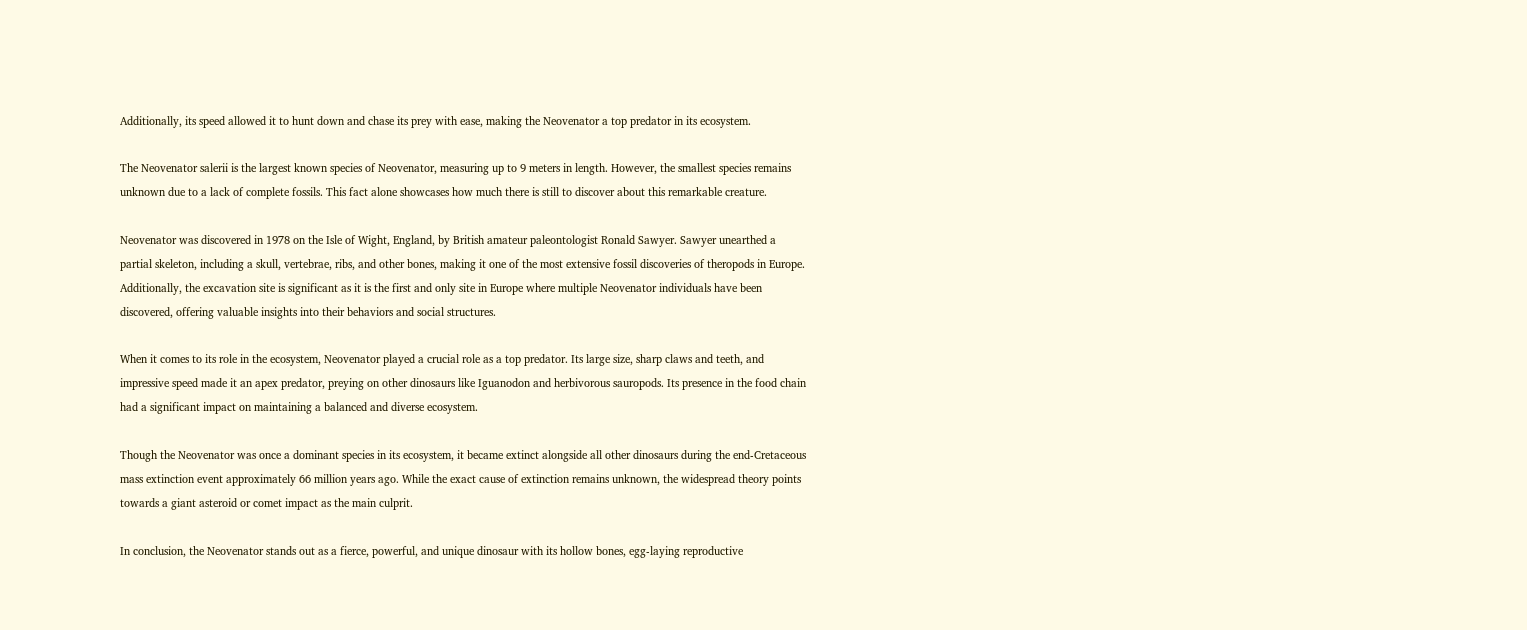Additionally, its speed allowed it to hunt down and chase its prey with ease, making the Neovenator a top predator in its ecosystem.

The Neovenator salerii is the largest known species of Neovenator, measuring up to 9 meters in length. However, the smallest species remains unknown due to a lack of complete fossils. This fact alone showcases how much there is still to discover about this remarkable creature.

Neovenator was discovered in 1978 on the Isle of Wight, England, by British amateur paleontologist Ronald Sawyer. Sawyer unearthed a partial skeleton, including a skull, vertebrae, ribs, and other bones, making it one of the most extensive fossil discoveries of theropods in Europe. Additionally, the excavation site is significant as it is the first and only site in Europe where multiple Neovenator individuals have been discovered, offering valuable insights into their behaviors and social structures.

When it comes to its role in the ecosystem, Neovenator played a crucial role as a top predator. Its large size, sharp claws and teeth, and impressive speed made it an apex predator, preying on other dinosaurs like Iguanodon and herbivorous sauropods. Its presence in the food chain had a significant impact on maintaining a balanced and diverse ecosystem.

Though the Neovenator was once a dominant species in its ecosystem, it became extinct alongside all other dinosaurs during the end-Cretaceous mass extinction event approximately 66 million years ago. While the exact cause of extinction remains unknown, the widespread theory points towards a giant asteroid or comet impact as the main culprit.

In conclusion, the Neovenator stands out as a fierce, powerful, and unique dinosaur with its hollow bones, egg-laying reproductive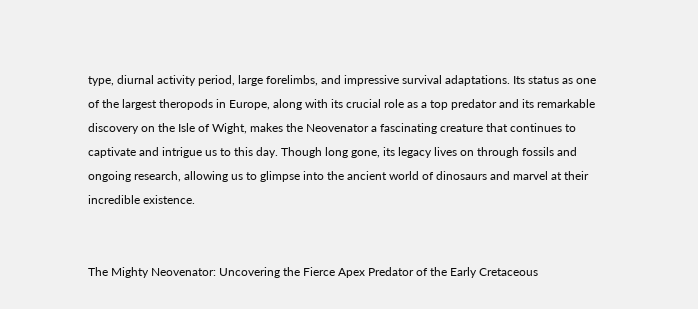type, diurnal activity period, large forelimbs, and impressive survival adaptations. Its status as one of the largest theropods in Europe, along with its crucial role as a top predator and its remarkable discovery on the Isle of Wight, makes the Neovenator a fascinating creature that continues to captivate and intrigue us to this day. Though long gone, its legacy lives on through fossils and ongoing research, allowing us to glimpse into the ancient world of dinosaurs and marvel at their incredible existence.


The Mighty Neovenator: Uncovering the Fierce Apex Predator of the Early Cretaceous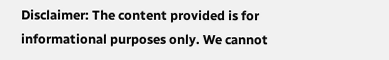Disclaimer: The content provided is for informational purposes only. We cannot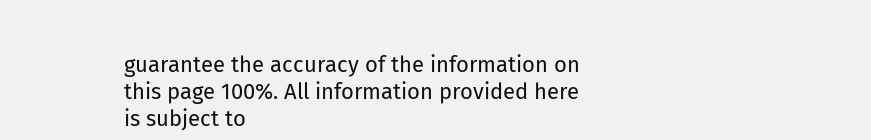guarantee the accuracy of the information on this page 100%. All information provided here is subject to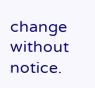change without notice.